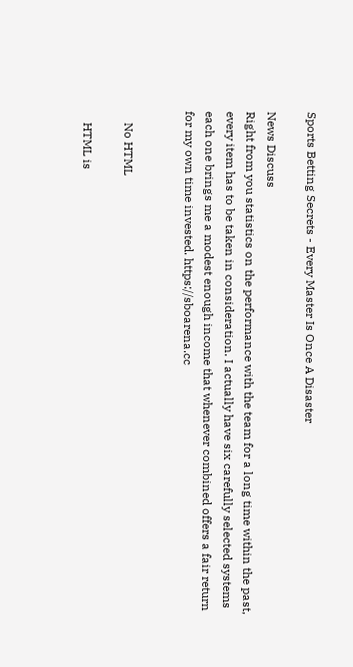Sports Betting Secrets - Every Master Is Once A Disaster

News Discuss
Right from you statistics on the performance with the team for a long time within the past, every item has to be taken in consideration. I actually have six carefully selected systems each one brings me a modest enough income that whenever combined offers a fair return for my own time invested. https://sboarena.cc


    No HTML

    HTML is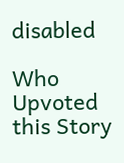disabled

Who Upvoted this Story